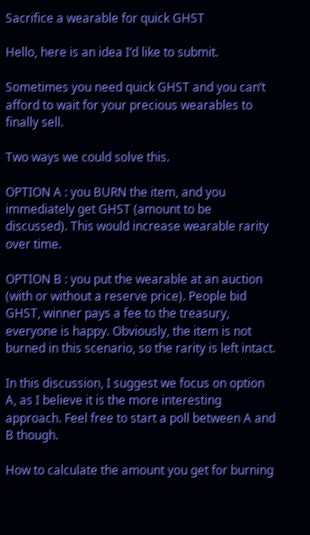Sacrifice a wearable for quick GHST

Hello, here is an idea I’d like to submit.

Sometimes you need quick GHST and you can’t afford to wait for your precious wearables to finally sell.

Two ways we could solve this.

OPTION A : you BURN the item, and you immediately get GHST (amount to be discussed). This would increase wearable rarity over time.

OPTION B : you put the wearable at an auction (with or without a reserve price). People bid GHST, winner pays a fee to the treasury, everyone is happy. Obviously, the item is not burned in this scenario, so the rarity is left intact.

In this discussion, I suggest we focus on option A, as I believe it is the more interesting approach. Feel free to start a poll between A and B though.

How to calculate the amount you get for burning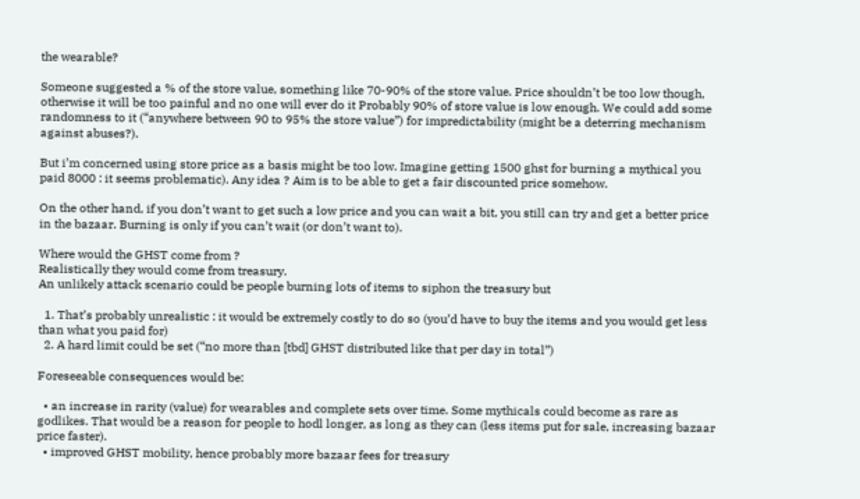the wearable?

Someone suggested a % of the store value, something like 70-90% of the store value. Price shouldn’t be too low though, otherwise it will be too painful and no one will ever do it Probably 90% of store value is low enough. We could add some randomness to it (“anywhere between 90 to 95% the store value”) for impredictability (might be a deterring mechanism against abuses?).

But i’m concerned using store price as a basis might be too low. Imagine getting 1500 ghst for burning a mythical you paid 8000 : it seems problematic). Any idea ? Aim is to be able to get a fair discounted price somehow.

On the other hand, if you don’t want to get such a low price and you can wait a bit, you still can try and get a better price in the bazaar. Burning is only if you can’t wait (or don’t want to).

Where would the GHST come from ?
Realistically they would come from treasury.
An unlikely attack scenario could be people burning lots of items to siphon the treasury but

  1. That’s probably unrealistic : it would be extremely costly to do so (you’d have to buy the items and you would get less than what you paid for)
  2. A hard limit could be set (“no more than [tbd] GHST distributed like that per day in total”)

Foreseeable consequences would be:

  • an increase in rarity (value) for wearables and complete sets over time. Some mythicals could become as rare as godlikes. That would be a reason for people to hodl longer, as long as they can (less items put for sale, increasing bazaar price faster).
  • improved GHST mobility, hence probably more bazaar fees for treasury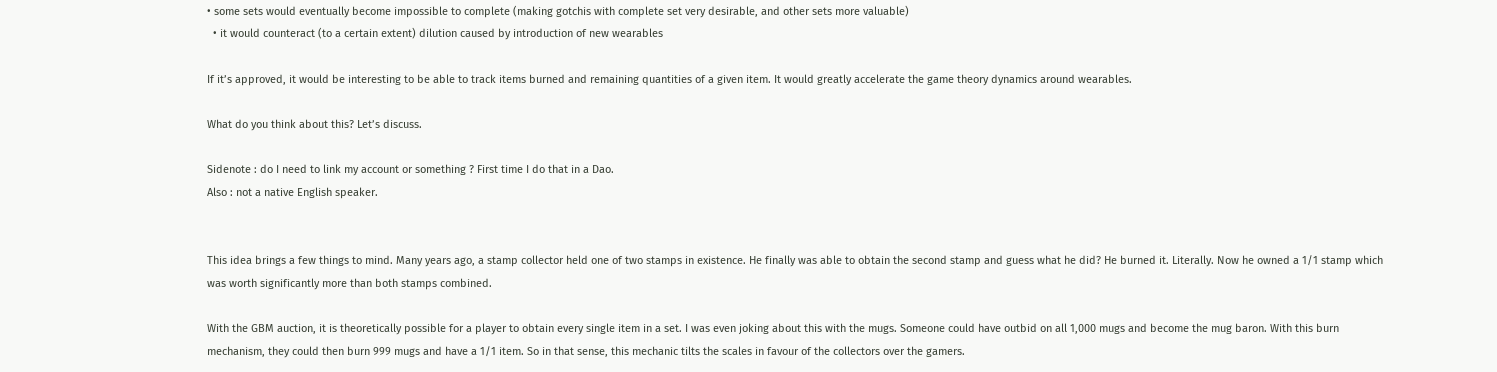• some sets would eventually become impossible to complete (making gotchis with complete set very desirable, and other sets more valuable)
  • it would counteract (to a certain extent) dilution caused by introduction of new wearables

If it’s approved, it would be interesting to be able to track items burned and remaining quantities of a given item. It would greatly accelerate the game theory dynamics around wearables.

What do you think about this? Let’s discuss.

Sidenote : do I need to link my account or something ? First time I do that in a Dao.
Also : not a native English speaker.


This idea brings a few things to mind. Many years ago, a stamp collector held one of two stamps in existence. He finally was able to obtain the second stamp and guess what he did? He burned it. Literally. Now he owned a 1/1 stamp which was worth significantly more than both stamps combined.

With the GBM auction, it is theoretically possible for a player to obtain every single item in a set. I was even joking about this with the mugs. Someone could have outbid on all 1,000 mugs and become the mug baron. With this burn mechanism, they could then burn 999 mugs and have a 1/1 item. So in that sense, this mechanic tilts the scales in favour of the collectors over the gamers.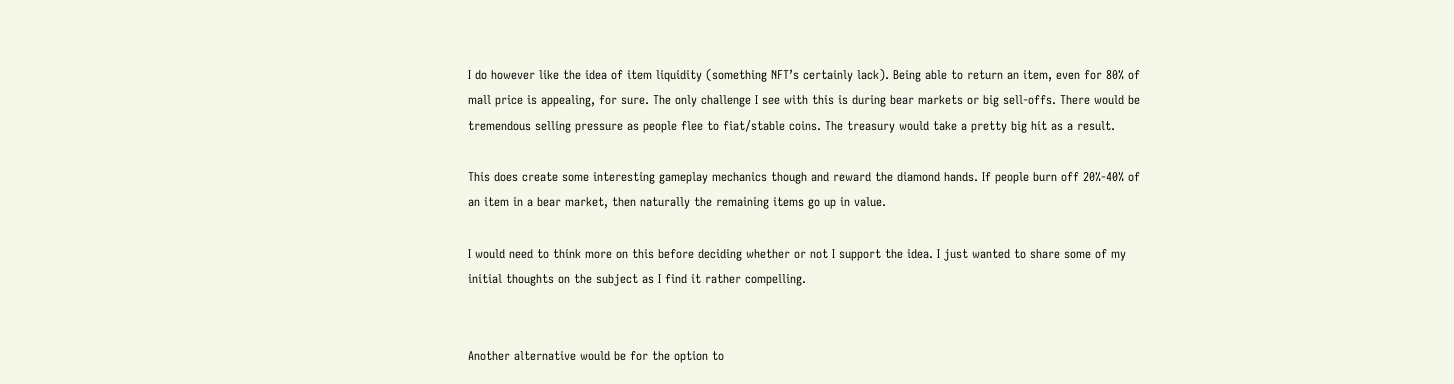I do however like the idea of item liquidity (something NFT’s certainly lack). Being able to return an item, even for 80% of mall price is appealing, for sure. The only challenge I see with this is during bear markets or big sell-offs. There would be tremendous selling pressure as people flee to fiat/stable coins. The treasury would take a pretty big hit as a result.

This does create some interesting gameplay mechanics though and reward the diamond hands. If people burn off 20%-40% of an item in a bear market, then naturally the remaining items go up in value.

I would need to think more on this before deciding whether or not I support the idea. I just wanted to share some of my initial thoughts on the subject as I find it rather compelling.


Another alternative would be for the option to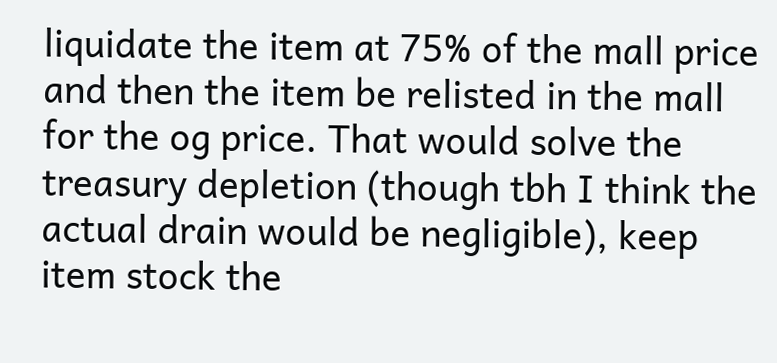liquidate the item at 75% of the mall price and then the item be relisted in the mall for the og price. That would solve the treasury depletion (though tbh I think the actual drain would be negligible), keep item stock the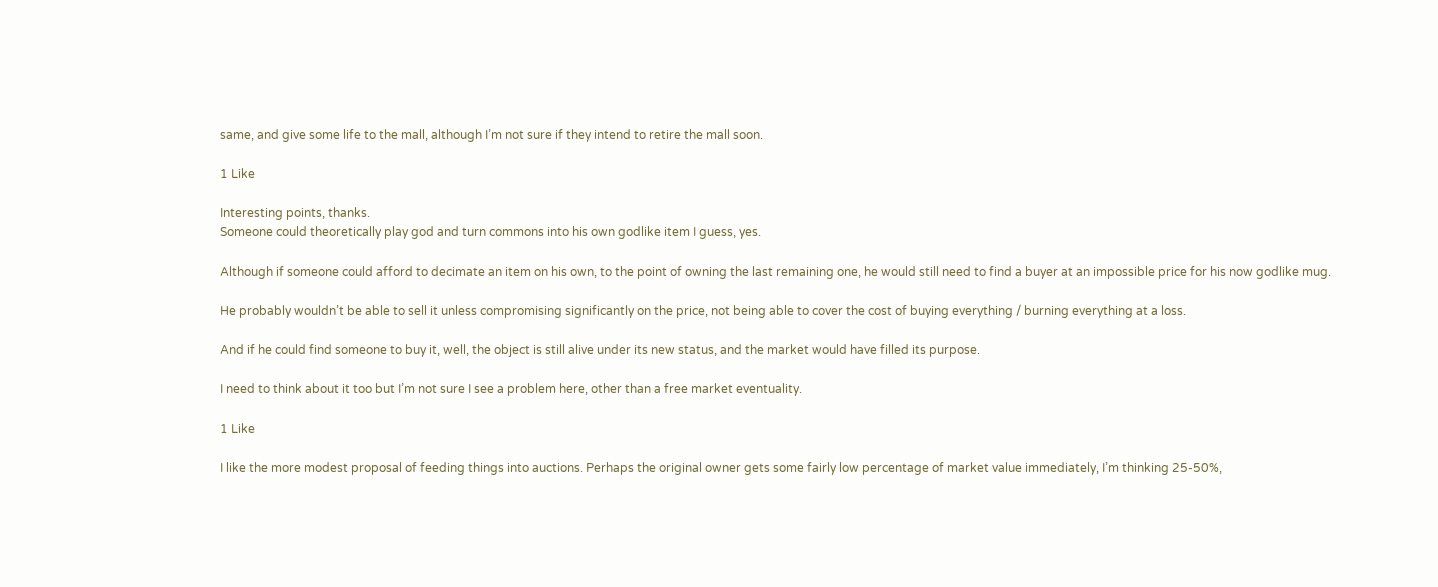same, and give some life to the mall, although I’m not sure if they intend to retire the mall soon.

1 Like

Interesting points, thanks.
Someone could theoretically play god and turn commons into his own godlike item I guess, yes.

Although if someone could afford to decimate an item on his own, to the point of owning the last remaining one, he would still need to find a buyer at an impossible price for his now godlike mug.

He probably wouldn’t be able to sell it unless compromising significantly on the price, not being able to cover the cost of buying everything / burning everything at a loss.

And if he could find someone to buy it, well, the object is still alive under its new status, and the market would have filled its purpose.

I need to think about it too but I’m not sure I see a problem here, other than a free market eventuality.

1 Like

I like the more modest proposal of feeding things into auctions. Perhaps the original owner gets some fairly low percentage of market value immediately, I’m thinking 25-50%,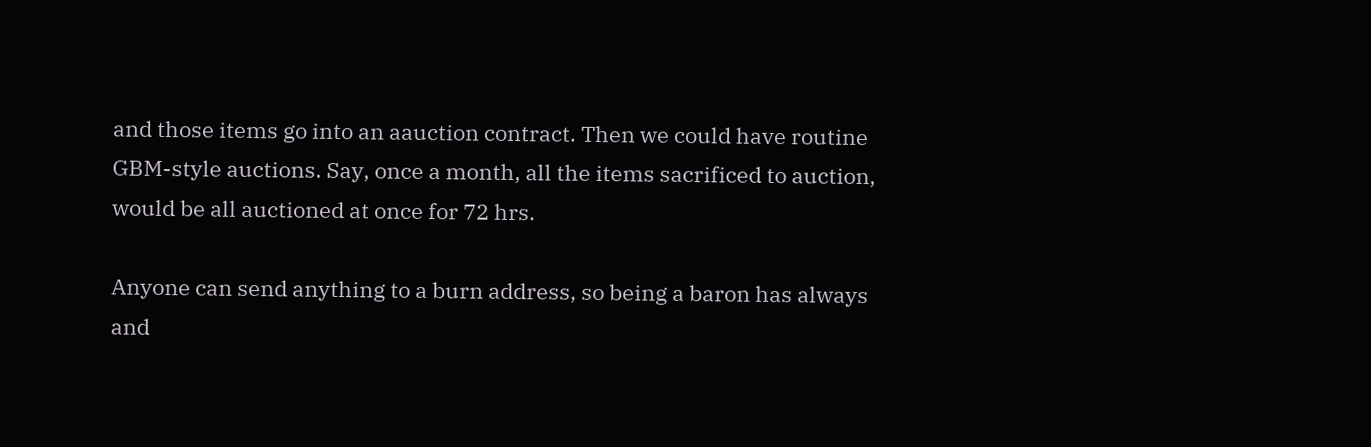and those items go into an aauction contract. Then we could have routine GBM-style auctions. Say, once a month, all the items sacrificed to auction, would be all auctioned at once for 72 hrs.

Anyone can send anything to a burn address, so being a baron has always and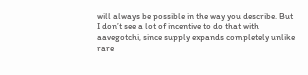will always be possible in the way you describe. But I don’t see a lot of incentive to do that with aavegotchi, since supply expands completely unlike rare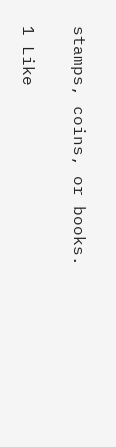stamps, coins, or books.

1 Like